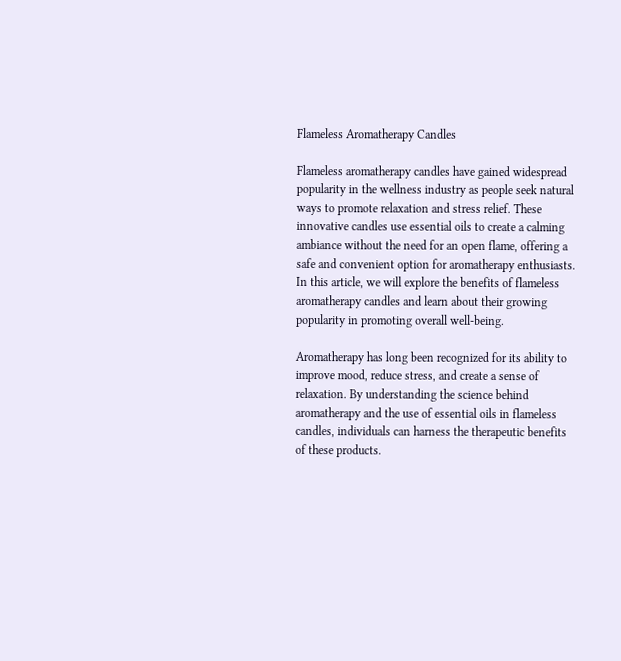Flameless Aromatherapy Candles

Flameless aromatherapy candles have gained widespread popularity in the wellness industry as people seek natural ways to promote relaxation and stress relief. These innovative candles use essential oils to create a calming ambiance without the need for an open flame, offering a safe and convenient option for aromatherapy enthusiasts. In this article, we will explore the benefits of flameless aromatherapy candles and learn about their growing popularity in promoting overall well-being.

Aromatherapy has long been recognized for its ability to improve mood, reduce stress, and create a sense of relaxation. By understanding the science behind aromatherapy and the use of essential oils in flameless candles, individuals can harness the therapeutic benefits of these products.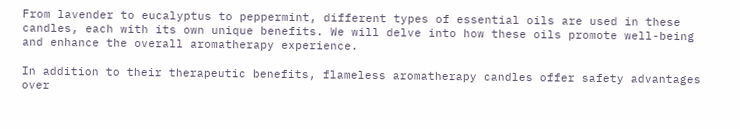From lavender to eucalyptus to peppermint, different types of essential oils are used in these candles, each with its own unique benefits. We will delve into how these oils promote well-being and enhance the overall aromatherapy experience.

In addition to their therapeutic benefits, flameless aromatherapy candles offer safety advantages over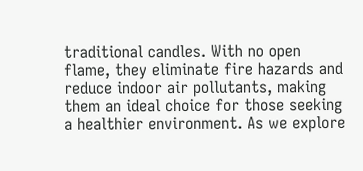traditional candles. With no open flame, they eliminate fire hazards and reduce indoor air pollutants, making them an ideal choice for those seeking a healthier environment. As we explore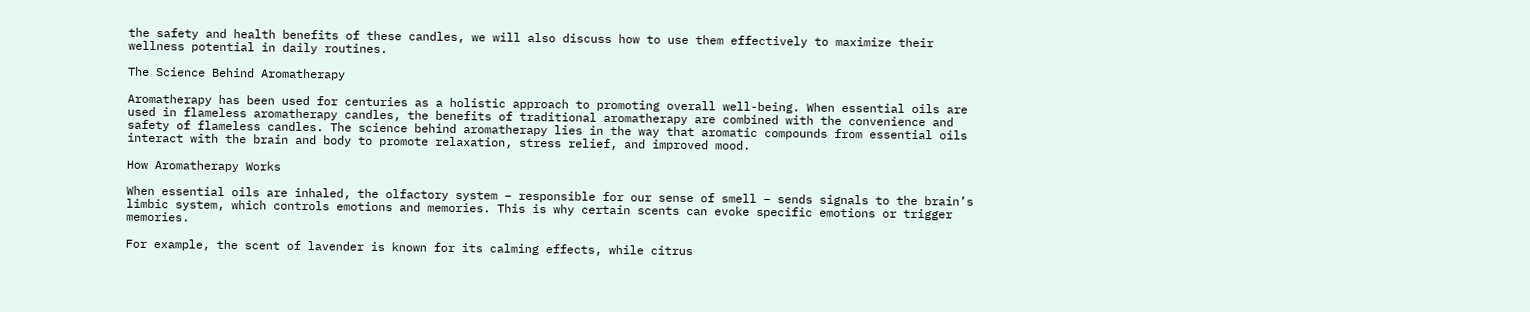the safety and health benefits of these candles, we will also discuss how to use them effectively to maximize their wellness potential in daily routines.

The Science Behind Aromatherapy

Aromatherapy has been used for centuries as a holistic approach to promoting overall well-being. When essential oils are used in flameless aromatherapy candles, the benefits of traditional aromatherapy are combined with the convenience and safety of flameless candles. The science behind aromatherapy lies in the way that aromatic compounds from essential oils interact with the brain and body to promote relaxation, stress relief, and improved mood.

How Aromatherapy Works

When essential oils are inhaled, the olfactory system – responsible for our sense of smell – sends signals to the brain’s limbic system, which controls emotions and memories. This is why certain scents can evoke specific emotions or trigger memories.

For example, the scent of lavender is known for its calming effects, while citrus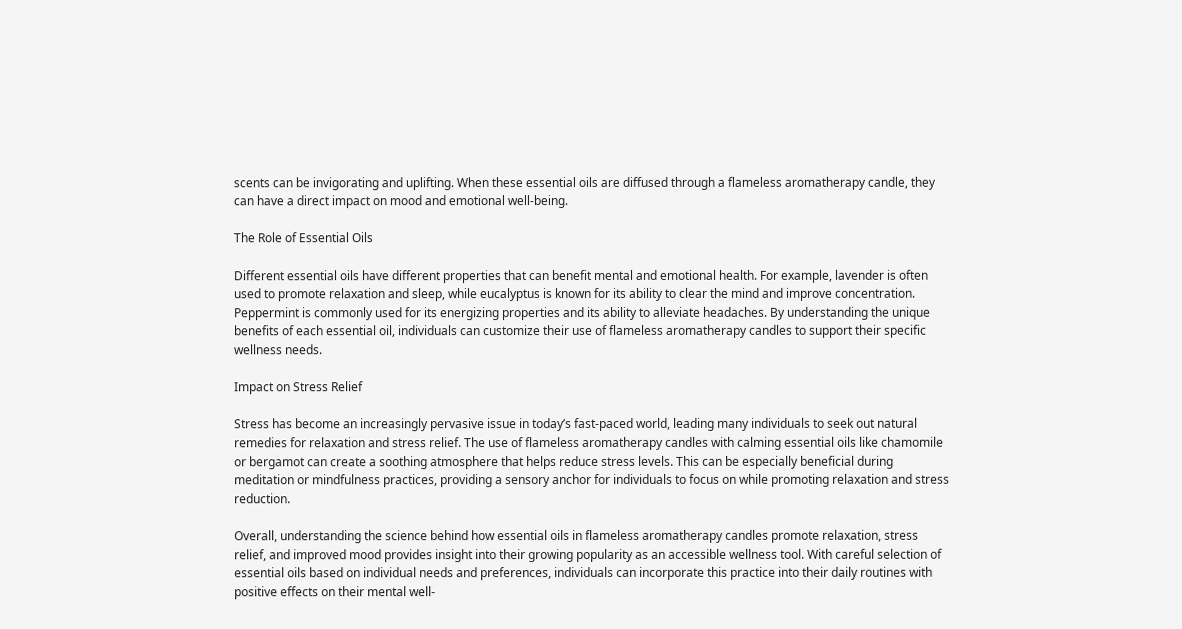scents can be invigorating and uplifting. When these essential oils are diffused through a flameless aromatherapy candle, they can have a direct impact on mood and emotional well-being.

The Role of Essential Oils

Different essential oils have different properties that can benefit mental and emotional health. For example, lavender is often used to promote relaxation and sleep, while eucalyptus is known for its ability to clear the mind and improve concentration. Peppermint is commonly used for its energizing properties and its ability to alleviate headaches. By understanding the unique benefits of each essential oil, individuals can customize their use of flameless aromatherapy candles to support their specific wellness needs.

Impact on Stress Relief

Stress has become an increasingly pervasive issue in today’s fast-paced world, leading many individuals to seek out natural remedies for relaxation and stress relief. The use of flameless aromatherapy candles with calming essential oils like chamomile or bergamot can create a soothing atmosphere that helps reduce stress levels. This can be especially beneficial during meditation or mindfulness practices, providing a sensory anchor for individuals to focus on while promoting relaxation and stress reduction.

Overall, understanding the science behind how essential oils in flameless aromatherapy candles promote relaxation, stress relief, and improved mood provides insight into their growing popularity as an accessible wellness tool. With careful selection of essential oils based on individual needs and preferences, individuals can incorporate this practice into their daily routines with positive effects on their mental well-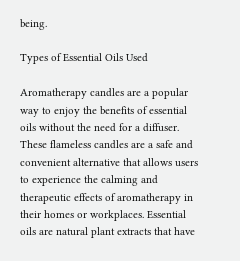being.

Types of Essential Oils Used

Aromatherapy candles are a popular way to enjoy the benefits of essential oils without the need for a diffuser. These flameless candles are a safe and convenient alternative that allows users to experience the calming and therapeutic effects of aromatherapy in their homes or workplaces. Essential oils are natural plant extracts that have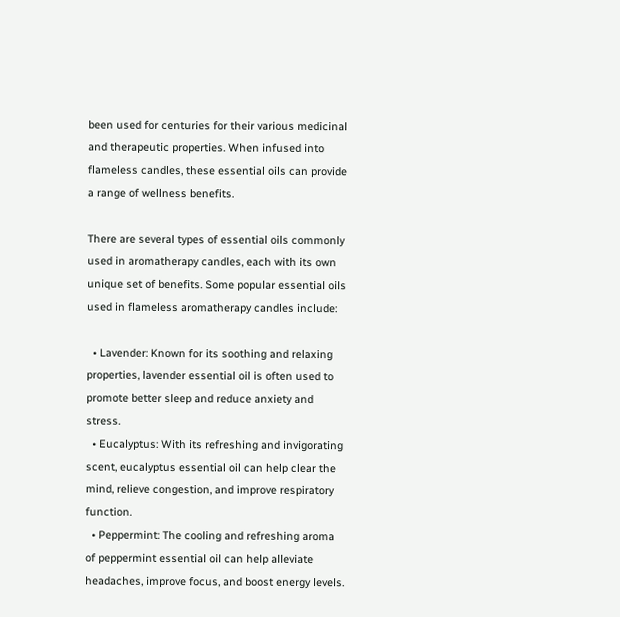been used for centuries for their various medicinal and therapeutic properties. When infused into flameless candles, these essential oils can provide a range of wellness benefits.

There are several types of essential oils commonly used in aromatherapy candles, each with its own unique set of benefits. Some popular essential oils used in flameless aromatherapy candles include:

  • Lavender: Known for its soothing and relaxing properties, lavender essential oil is often used to promote better sleep and reduce anxiety and stress.
  • Eucalyptus: With its refreshing and invigorating scent, eucalyptus essential oil can help clear the mind, relieve congestion, and improve respiratory function.
  • Peppermint: The cooling and refreshing aroma of peppermint essential oil can help alleviate headaches, improve focus, and boost energy levels.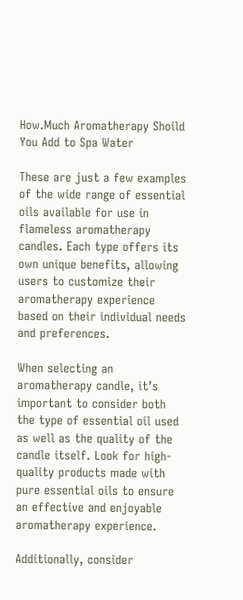How.Much Aromatherapy Shoild You Add to Spa Water

These are just a few examples of the wide range of essential oils available for use in flameless aromatherapy candles. Each type offers its own unique benefits, allowing users to customize their aromatherapy experience based on their individual needs and preferences.

When selecting an aromatherapy candle, it’s important to consider both the type of essential oil used as well as the quality of the candle itself. Look for high-quality products made with pure essential oils to ensure an effective and enjoyable aromatherapy experience.

Additionally, consider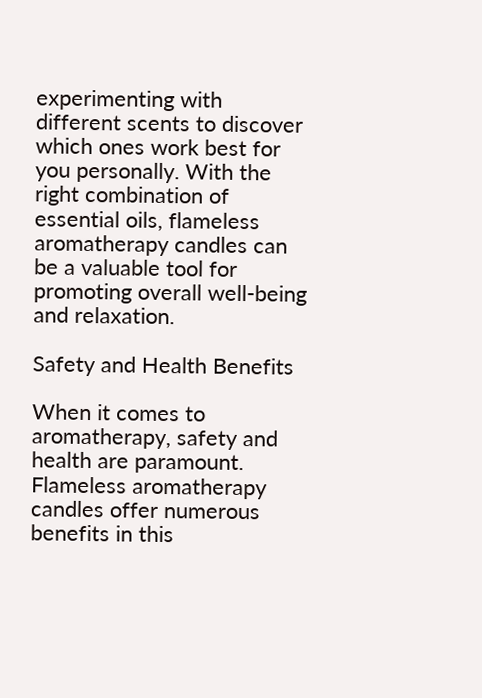experimenting with different scents to discover which ones work best for you personally. With the right combination of essential oils, flameless aromatherapy candles can be a valuable tool for promoting overall well-being and relaxation.

Safety and Health Benefits

When it comes to aromatherapy, safety and health are paramount. Flameless aromatherapy candles offer numerous benefits in this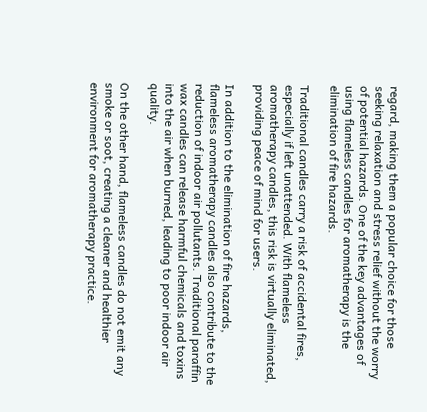regard, making them a popular choice for those seeking relaxation and stress relief without the worry of potential hazards. One of the key advantages of using flameless candles for aromatherapy is the elimination of fire hazards.

Traditional candles carry a risk of accidental fires, especially if left unattended. With flameless aromatherapy candles, this risk is virtually eliminated, providing peace of mind for users.

In addition to the elimination of fire hazards, flameless aromatherapy candles also contribute to the reduction of indoor air pollutants. Traditional paraffin wax candles can release harmful chemicals and toxins into the air when burned, leading to poor indoor air quality.

On the other hand, flameless candles do not emit any smoke or soot, creating a cleaner and healthier environment for aromatherapy practice.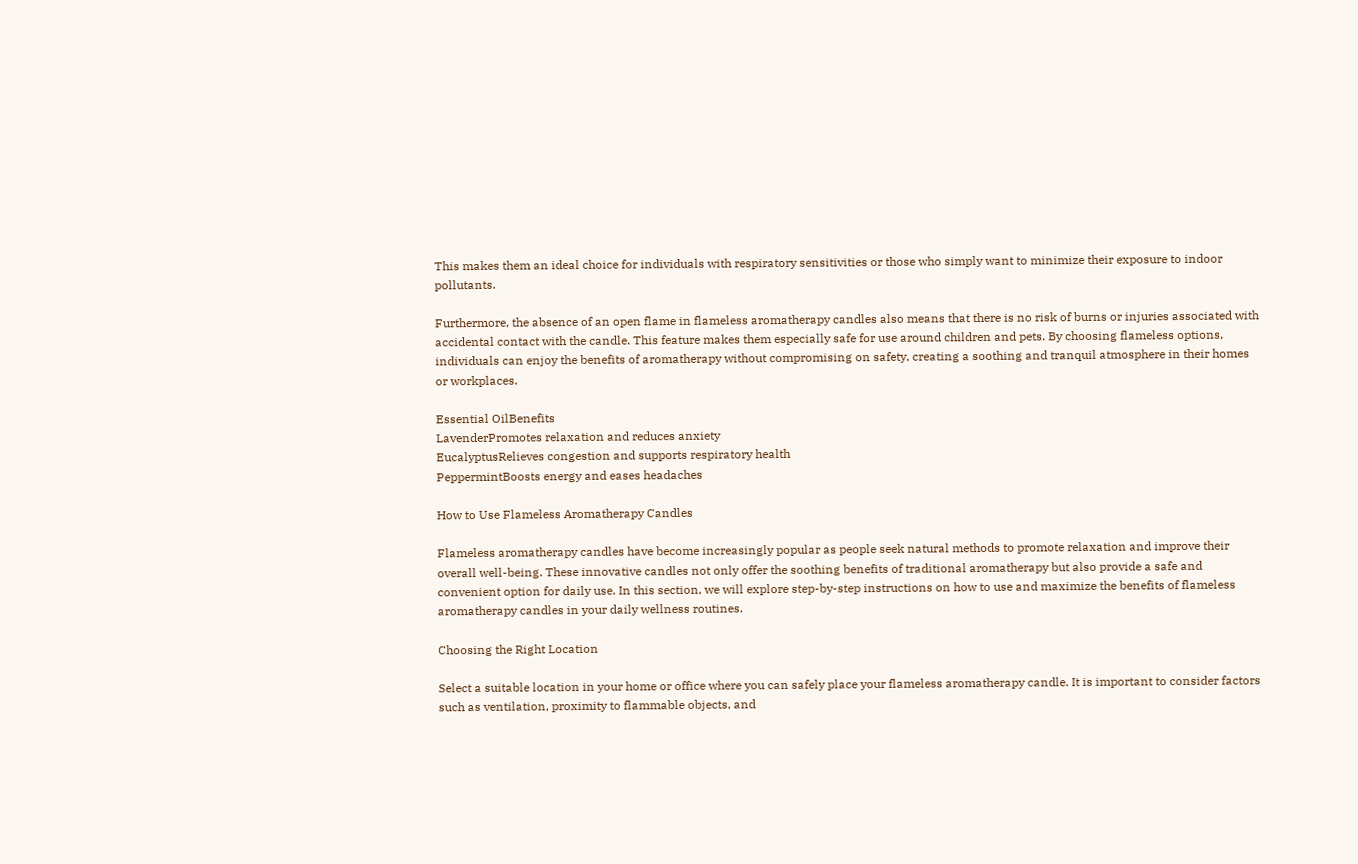This makes them an ideal choice for individuals with respiratory sensitivities or those who simply want to minimize their exposure to indoor pollutants.

Furthermore, the absence of an open flame in flameless aromatherapy candles also means that there is no risk of burns or injuries associated with accidental contact with the candle. This feature makes them especially safe for use around children and pets. By choosing flameless options, individuals can enjoy the benefits of aromatherapy without compromising on safety, creating a soothing and tranquil atmosphere in their homes or workplaces.

Essential OilBenefits
LavenderPromotes relaxation and reduces anxiety
EucalyptusRelieves congestion and supports respiratory health
PeppermintBoosts energy and eases headaches

How to Use Flameless Aromatherapy Candles

Flameless aromatherapy candles have become increasingly popular as people seek natural methods to promote relaxation and improve their overall well-being. These innovative candles not only offer the soothing benefits of traditional aromatherapy but also provide a safe and convenient option for daily use. In this section, we will explore step-by-step instructions on how to use and maximize the benefits of flameless aromatherapy candles in your daily wellness routines.

Choosing the Right Location

Select a suitable location in your home or office where you can safely place your flameless aromatherapy candle. It is important to consider factors such as ventilation, proximity to flammable objects, and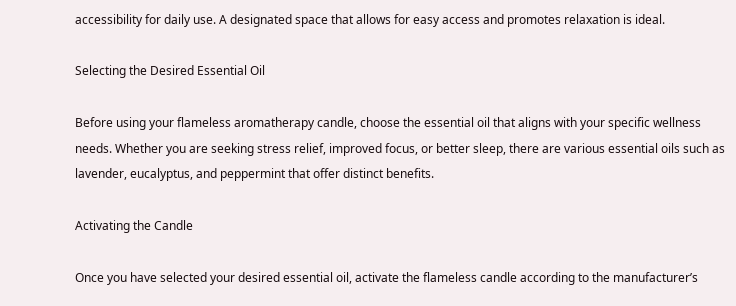accessibility for daily use. A designated space that allows for easy access and promotes relaxation is ideal.

Selecting the Desired Essential Oil

Before using your flameless aromatherapy candle, choose the essential oil that aligns with your specific wellness needs. Whether you are seeking stress relief, improved focus, or better sleep, there are various essential oils such as lavender, eucalyptus, and peppermint that offer distinct benefits.

Activating the Candle

Once you have selected your desired essential oil, activate the flameless candle according to the manufacturer’s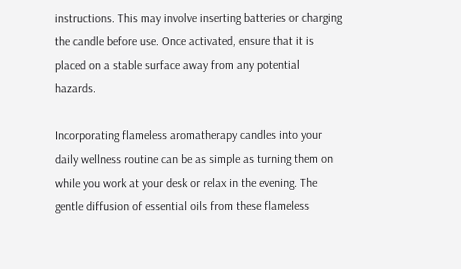instructions. This may involve inserting batteries or charging the candle before use. Once activated, ensure that it is placed on a stable surface away from any potential hazards.

Incorporating flameless aromatherapy candles into your daily wellness routine can be as simple as turning them on while you work at your desk or relax in the evening. The gentle diffusion of essential oils from these flameless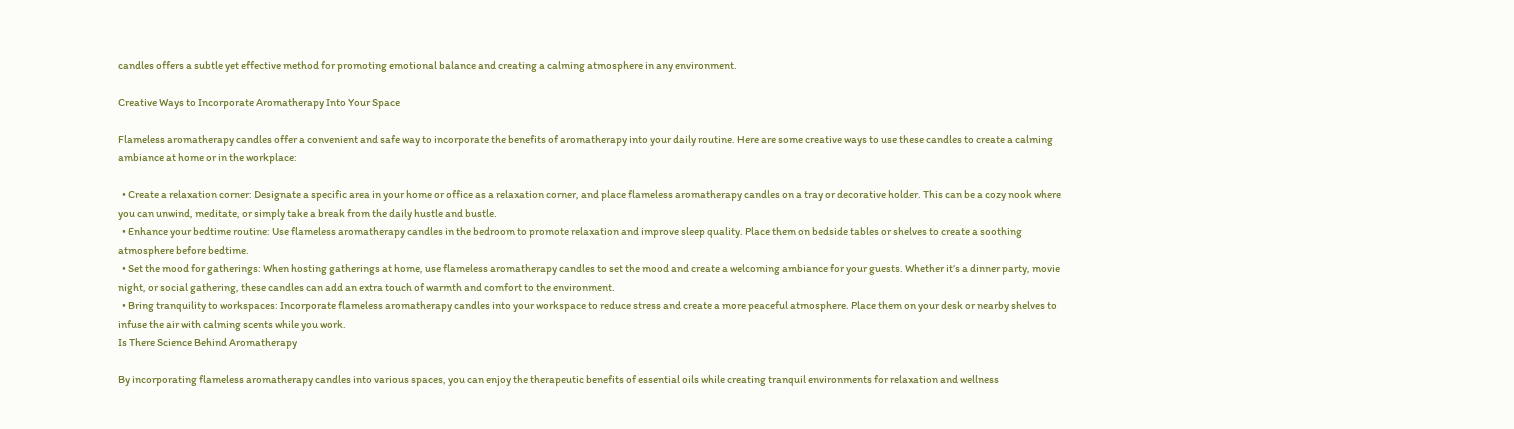candles offers a subtle yet effective method for promoting emotional balance and creating a calming atmosphere in any environment.

Creative Ways to Incorporate Aromatherapy Into Your Space

Flameless aromatherapy candles offer a convenient and safe way to incorporate the benefits of aromatherapy into your daily routine. Here are some creative ways to use these candles to create a calming ambiance at home or in the workplace:

  • Create a relaxation corner: Designate a specific area in your home or office as a relaxation corner, and place flameless aromatherapy candles on a tray or decorative holder. This can be a cozy nook where you can unwind, meditate, or simply take a break from the daily hustle and bustle.
  • Enhance your bedtime routine: Use flameless aromatherapy candles in the bedroom to promote relaxation and improve sleep quality. Place them on bedside tables or shelves to create a soothing atmosphere before bedtime.
  • Set the mood for gatherings: When hosting gatherings at home, use flameless aromatherapy candles to set the mood and create a welcoming ambiance for your guests. Whether it’s a dinner party, movie night, or social gathering, these candles can add an extra touch of warmth and comfort to the environment.
  • Bring tranquility to workspaces: Incorporate flameless aromatherapy candles into your workspace to reduce stress and create a more peaceful atmosphere. Place them on your desk or nearby shelves to infuse the air with calming scents while you work.
Is There Science Behind Aromatherapy

By incorporating flameless aromatherapy candles into various spaces, you can enjoy the therapeutic benefits of essential oils while creating tranquil environments for relaxation and wellness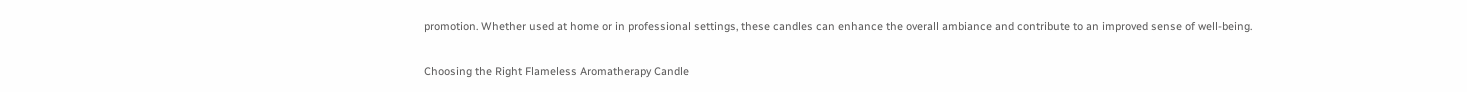promotion. Whether used at home or in professional settings, these candles can enhance the overall ambiance and contribute to an improved sense of well-being.

Choosing the Right Flameless Aromatherapy Candle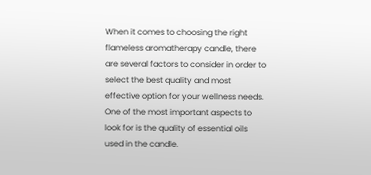When it comes to choosing the right flameless aromatherapy candle, there are several factors to consider in order to select the best quality and most effective option for your wellness needs. One of the most important aspects to look for is the quality of essential oils used in the candle.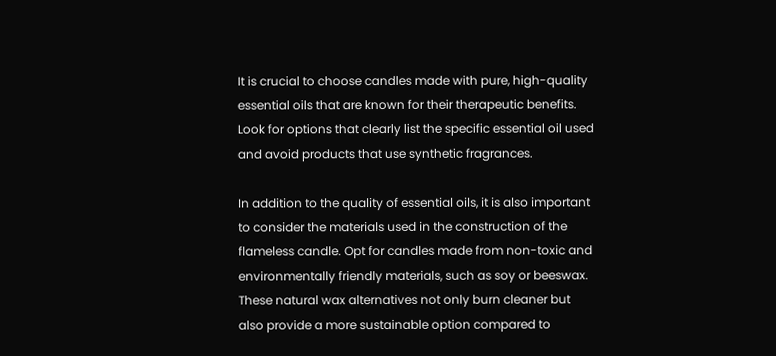It is crucial to choose candles made with pure, high-quality essential oils that are known for their therapeutic benefits. Look for options that clearly list the specific essential oil used and avoid products that use synthetic fragrances.

In addition to the quality of essential oils, it is also important to consider the materials used in the construction of the flameless candle. Opt for candles made from non-toxic and environmentally friendly materials, such as soy or beeswax. These natural wax alternatives not only burn cleaner but also provide a more sustainable option compared to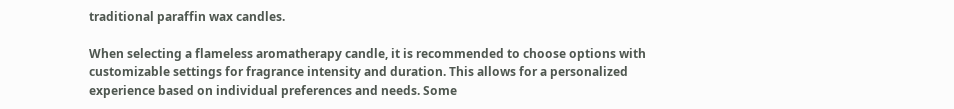traditional paraffin wax candles.

When selecting a flameless aromatherapy candle, it is recommended to choose options with customizable settings for fragrance intensity and duration. This allows for a personalized experience based on individual preferences and needs. Some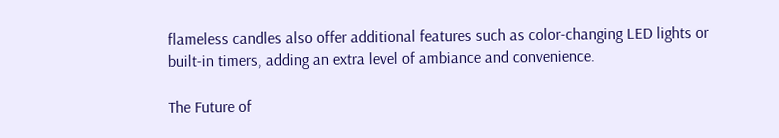flameless candles also offer additional features such as color-changing LED lights or built-in timers, adding an extra level of ambiance and convenience.

The Future of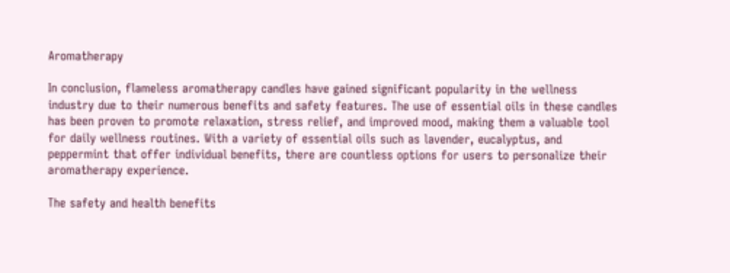Aromatherapy

In conclusion, flameless aromatherapy candles have gained significant popularity in the wellness industry due to their numerous benefits and safety features. The use of essential oils in these candles has been proven to promote relaxation, stress relief, and improved mood, making them a valuable tool for daily wellness routines. With a variety of essential oils such as lavender, eucalyptus, and peppermint that offer individual benefits, there are countless options for users to personalize their aromatherapy experience.

The safety and health benefits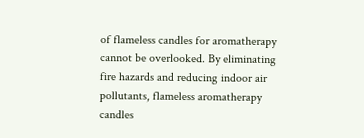of flameless candles for aromatherapy cannot be overlooked. By eliminating fire hazards and reducing indoor air pollutants, flameless aromatherapy candles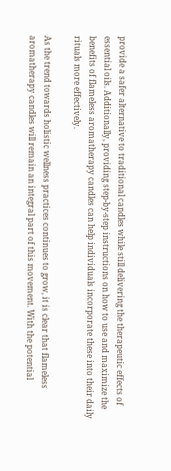provide a safer alternative to traditional candles while still delivering the therapeutic effects of essential oils. Additionally, providing step-by-step instructions on how to use and maximize the benefits of flameless aromatherapy candles can help individuals incorporate these into their daily rituals more effectively.

As the trend towards holistic wellness practices continues to grow, it is clear that flameless aromatherapy candles will remain an integral part of this movement. With the potential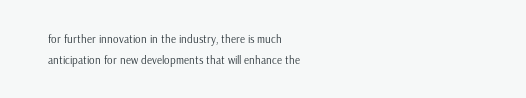for further innovation in the industry, there is much anticipation for new developments that will enhance the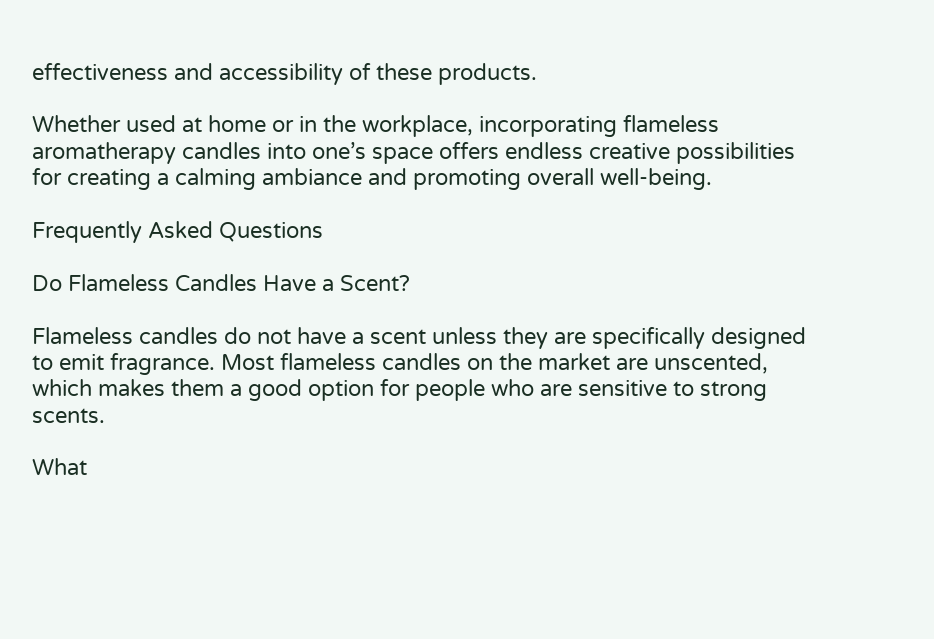effectiveness and accessibility of these products.

Whether used at home or in the workplace, incorporating flameless aromatherapy candles into one’s space offers endless creative possibilities for creating a calming ambiance and promoting overall well-being.

Frequently Asked Questions

Do Flameless Candles Have a Scent?

Flameless candles do not have a scent unless they are specifically designed to emit fragrance. Most flameless candles on the market are unscented, which makes them a good option for people who are sensitive to strong scents.

What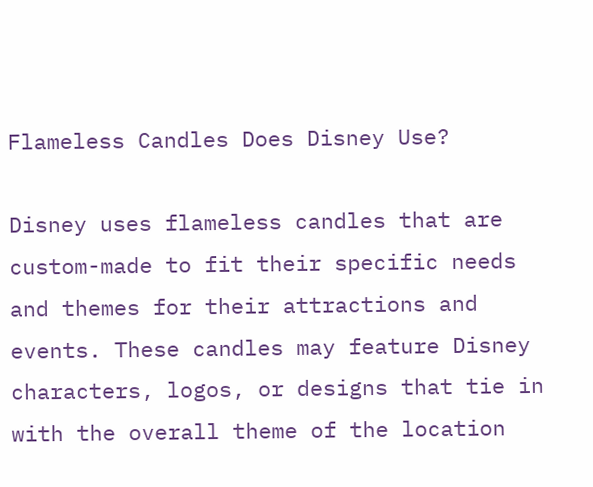Flameless Candles Does Disney Use?

Disney uses flameless candles that are custom-made to fit their specific needs and themes for their attractions and events. These candles may feature Disney characters, logos, or designs that tie in with the overall theme of the location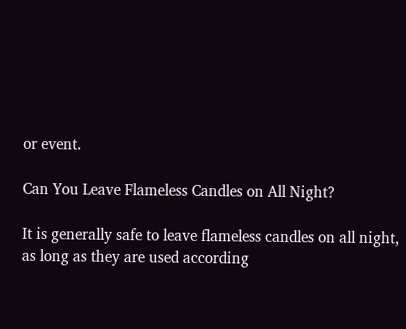or event.

Can You Leave Flameless Candles on All Night?

It is generally safe to leave flameless candles on all night, as long as they are used according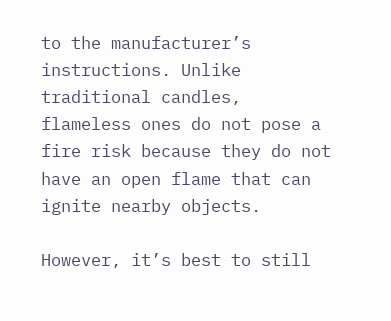to the manufacturer’s instructions. Unlike traditional candles, flameless ones do not pose a fire risk because they do not have an open flame that can ignite nearby objects.

However, it’s best to still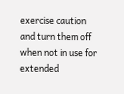exercise caution and turn them off when not in use for extended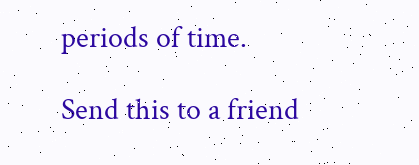periods of time.

Send this to a friend